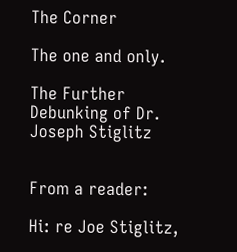The Corner

The one and only.

The Further Debunking of Dr. Joseph Stiglitz


From a reader:

Hi: re Joe Stiglitz,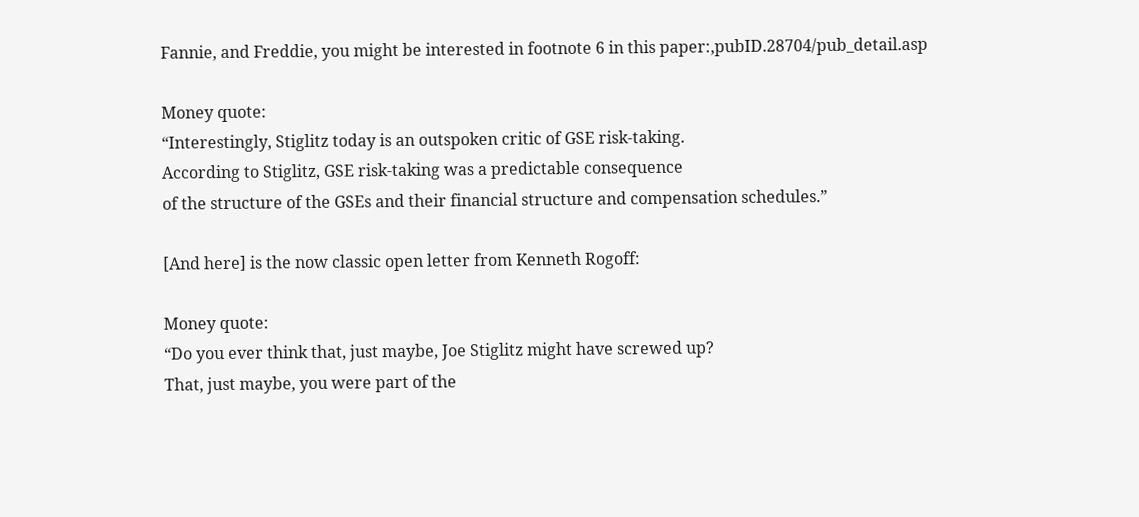Fannie, and Freddie, you might be interested in footnote 6 in this paper:,pubID.28704/pub_detail.asp

Money quote:
“Interestingly, Stiglitz today is an outspoken critic of GSE risk-taking.
According to Stiglitz, GSE risk-taking was a predictable consequence
of the structure of the GSEs and their financial structure and compensation schedules.”

[And here] is the now classic open letter from Kenneth Rogoff:

Money quote:
“Do you ever think that, just maybe, Joe Stiglitz might have screwed up?
That, just maybe, you were part of the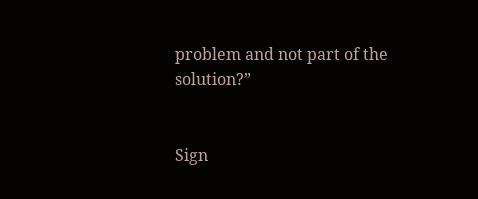problem and not part of the solution?”


Sign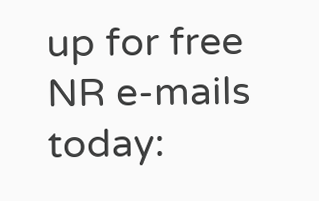up for free NR e-mails today: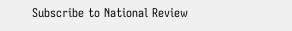Subscribe to National Review